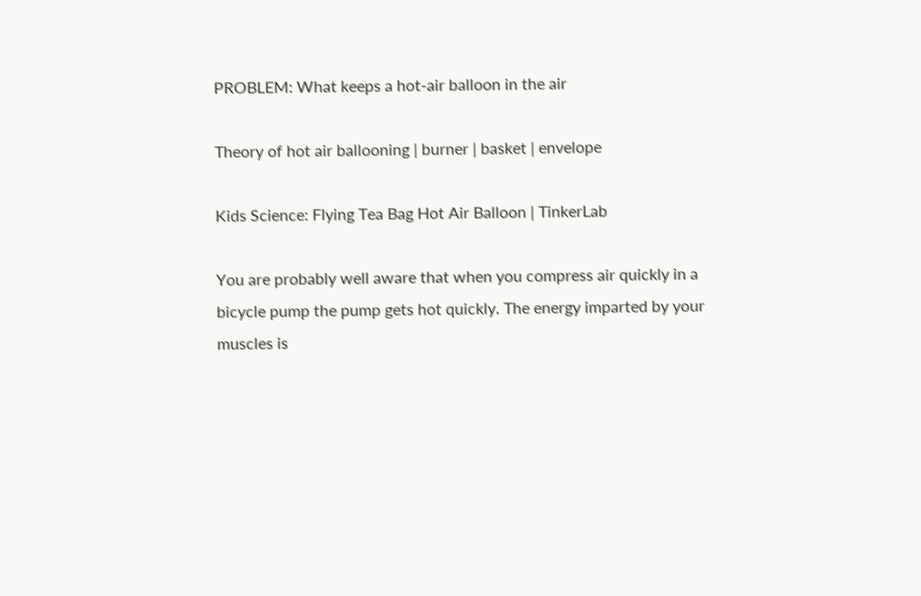PROBLEM: What keeps a hot-air balloon in the air

Theory of hot air ballooning | burner | basket | envelope

Kids Science: Flying Tea Bag Hot Air Balloon | TinkerLab

You are probably well aware that when you compress air quickly in a bicycle pump the pump gets hot quickly. The energy imparted by your muscles is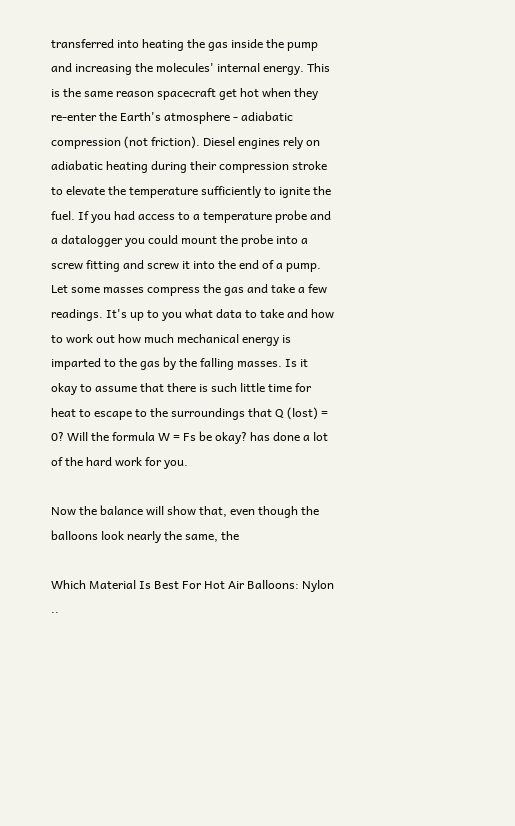transferred into heating the gas inside the pump and increasing the molecules' internal energy. This is the same reason spacecraft get hot when they re-enter the Earth's atmosphere - adiabatic compression (not friction). Diesel engines rely on adiabatic heating during their compression stroke to elevate the temperature sufficiently to ignite the fuel. If you had access to a temperature probe and a datalogger you could mount the probe into a screw fitting and screw it into the end of a pump. Let some masses compress the gas and take a few readings. It's up to you what data to take and how to work out how much mechanical energy is imparted to the gas by the falling masses. Is it okay to assume that there is such little time for heat to escape to the surroundings that Q (lost) = 0? Will the formula W = Fs be okay? has done a lot of the hard work for you.

Now the balance will show that, even though the balloons look nearly the same, the

Which Material Is Best For Hot Air Balloons: Nylon ..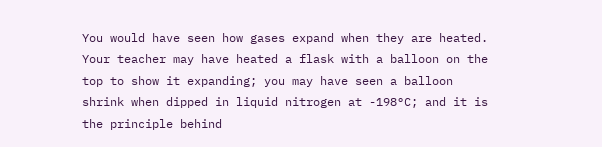You would have seen how gases expand when they are heated. Your teacher may have heated a flask with a balloon on the top to show it expanding; you may have seen a balloon shrink when dipped in liquid nitrogen at -198°C; and it is the principle behind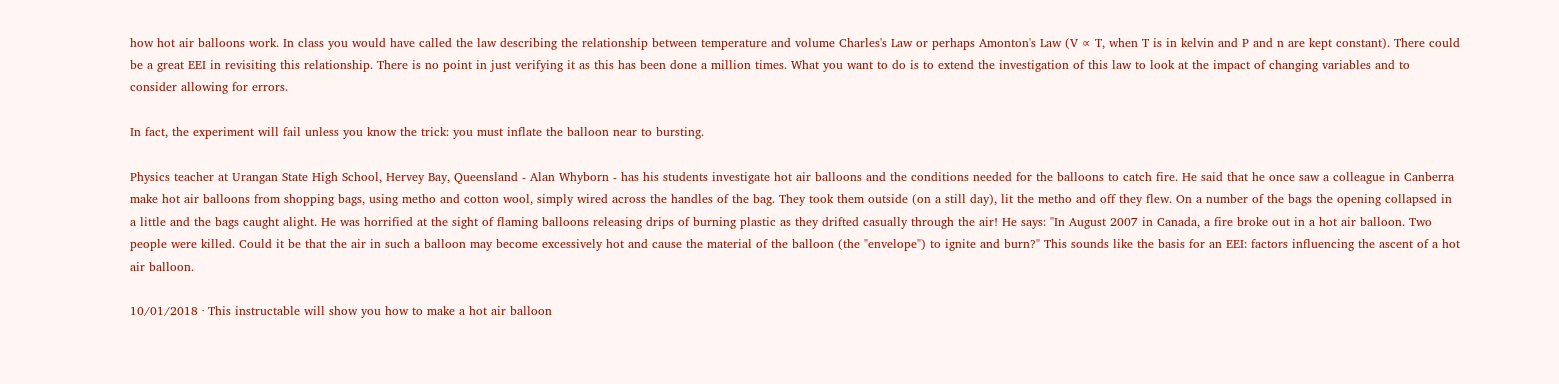how hot air balloons work. In class you would have called the law describing the relationship between temperature and volume Charles's Law or perhaps Amonton's Law (V ∝ T, when T is in kelvin and P and n are kept constant). There could be a great EEI in revisiting this relationship. There is no point in just verifying it as this has been done a million times. What you want to do is to extend the investigation of this law to look at the impact of changing variables and to consider allowing for errors.

In fact, the experiment will fail unless you know the trick: you must inflate the balloon near to bursting.

Physics teacher at Urangan State High School, Hervey Bay, Queensland - Alan Whyborn - has his students investigate hot air balloons and the conditions needed for the balloons to catch fire. He said that he once saw a colleague in Canberra make hot air balloons from shopping bags, using metho and cotton wool, simply wired across the handles of the bag. They took them outside (on a still day), lit the metho and off they flew. On a number of the bags the opening collapsed in a little and the bags caught alight. He was horrified at the sight of flaming balloons releasing drips of burning plastic as they drifted casually through the air! He says: "In August 2007 in Canada, a fire broke out in a hot air balloon. Two people were killed. Could it be that the air in such a balloon may become excessively hot and cause the material of the balloon (the "envelope") to ignite and burn?" This sounds like the basis for an EEI: factors influencing the ascent of a hot air balloon.

10/01/2018 · This instructable will show you how to make a hot air balloon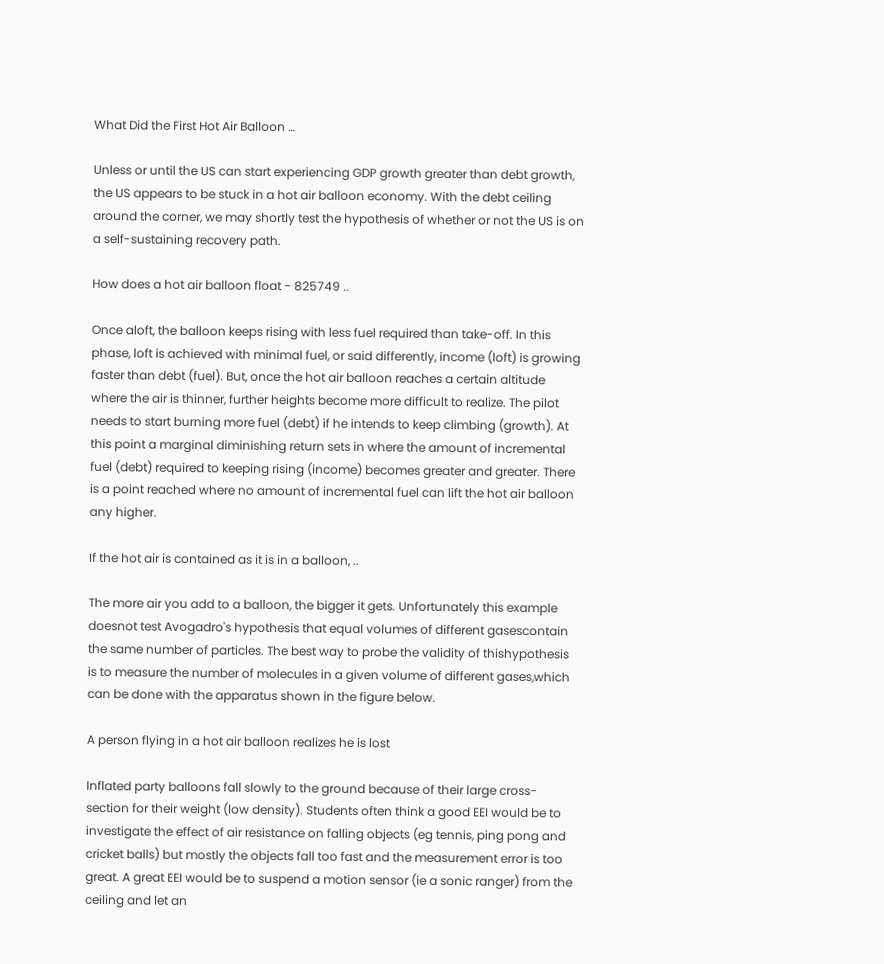What Did the First Hot Air Balloon …

Unless or until the US can start experiencing GDP growth greater than debt growth, the US appears to be stuck in a hot air balloon economy. With the debt ceiling around the corner, we may shortly test the hypothesis of whether or not the US is on a self-sustaining recovery path.

How does a hot air balloon float - 825749 ..

Once aloft, the balloon keeps rising with less fuel required than take-off. In this phase, loft is achieved with minimal fuel, or said differently, income (loft) is growing faster than debt (fuel). But, once the hot air balloon reaches a certain altitude where the air is thinner, further heights become more difficult to realize. The pilot needs to start burning more fuel (debt) if he intends to keep climbing (growth). At this point a marginal diminishing return sets in where the amount of incremental fuel (debt) required to keeping rising (income) becomes greater and greater. There is a point reached where no amount of incremental fuel can lift the hot air balloon any higher.

If the hot air is contained as it is in a balloon, ..

The more air you add to a balloon, the bigger it gets. Unfortunately this example doesnot test Avogadro's hypothesis that equal volumes of different gasescontain the same number of particles. The best way to probe the validity of thishypothesis is to measure the number of molecules in a given volume of different gases,which can be done with the apparatus shown in the figure below.

A person flying in a hot air balloon realizes he is lost

Inflated party balloons fall slowly to the ground because of their large cross-section for their weight (low density). Students often think a good EEI would be to investigate the effect of air resistance on falling objects (eg tennis, ping pong and cricket balls) but mostly the objects fall too fast and the measurement error is too great. A great EEI would be to suspend a motion sensor (ie a sonic ranger) from the ceiling and let an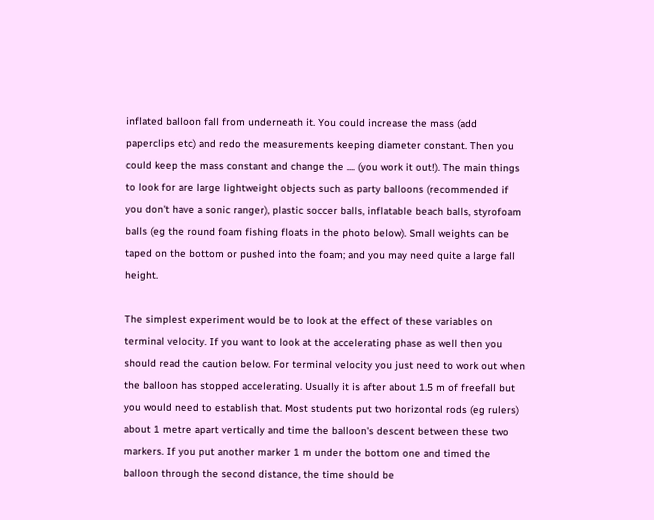inflated balloon fall from underneath it. You could increase the mass (add paperclips etc) and redo the measurements keeping diameter constant. Then you could keep the mass constant and change the .... (you work it out!). The main things to look for are large lightweight objects such as party balloons (recommended if you don't have a sonic ranger), plastic soccer balls, inflatable beach balls, styrofoam balls (eg the round foam fishing floats in the photo below). Small weights can be taped on the bottom or pushed into the foam; and you may need quite a large fall height.

The simplest experiment would be to look at the effect of these variables on terminal velocity. If you want to look at the accelerating phase as well then you should read the caution below. For terminal velocity you just need to work out when the balloon has stopped accelerating. Usually it is after about 1.5 m of freefall but you would need to establish that. Most students put two horizontal rods (eg rulers) about 1 metre apart vertically and time the balloon's descent between these two markers. If you put another marker 1 m under the bottom one and timed the balloon through the second distance, the time should be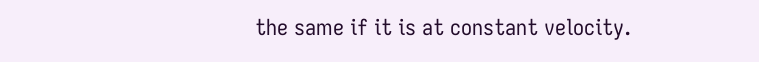the same if it is at constant velocity.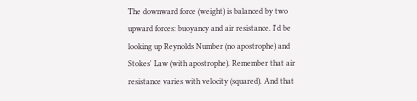The downward force (weight) is balanced by two upward forces: buoyancy and air resistance. I'd be looking up Reynolds Number (no apostrophe) and Stokes' Law (with apostrophe). Remember that air resistance varies with velocity (squared). And that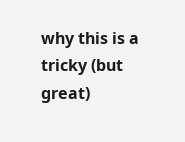why this is a tricky (but great)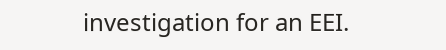investigation for an EEI.